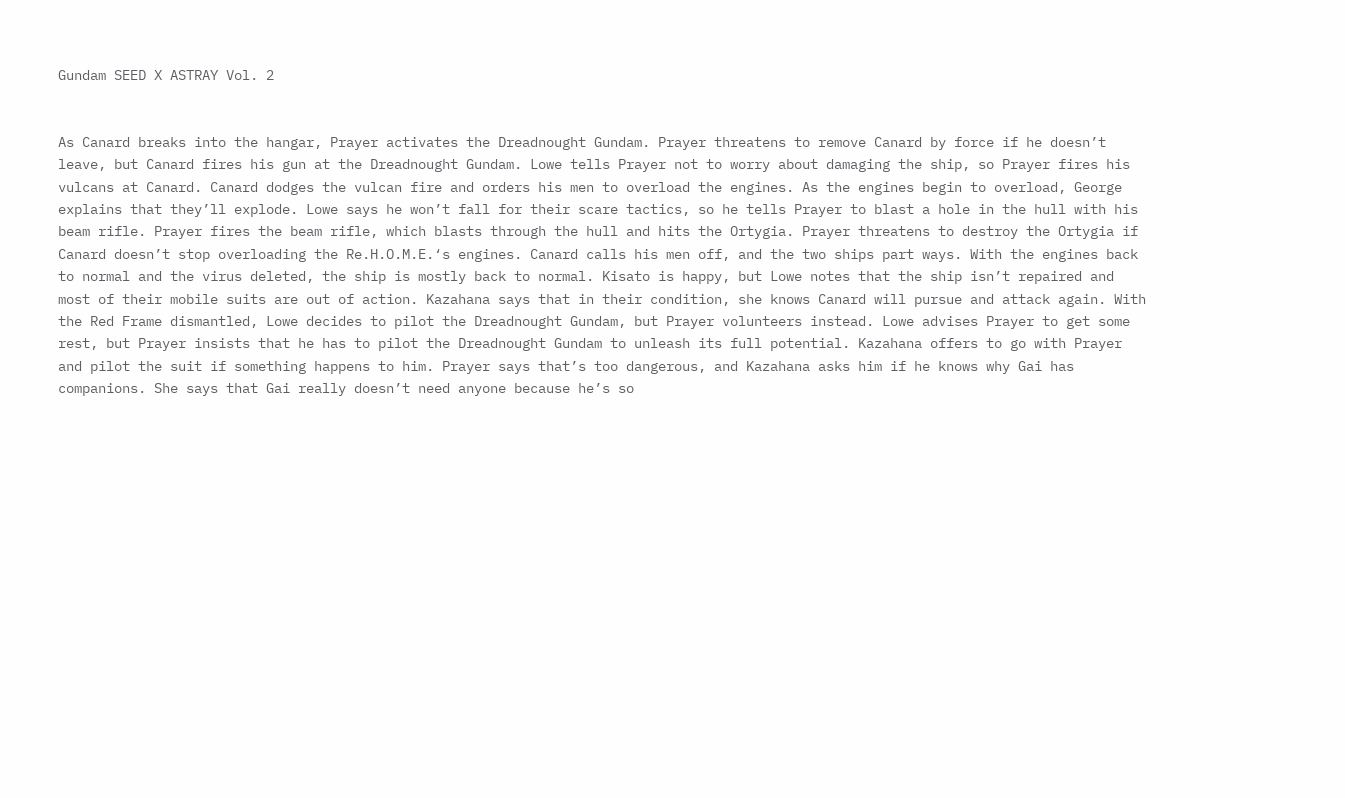Gundam SEED X ASTRAY Vol. 2


As Canard breaks into the hangar, Prayer activates the Dreadnought Gundam. Prayer threatens to remove Canard by force if he doesn’t leave, but Canard fires his gun at the Dreadnought Gundam. Lowe tells Prayer not to worry about damaging the ship, so Prayer fires his vulcans at Canard. Canard dodges the vulcan fire and orders his men to overload the engines. As the engines begin to overload, George explains that they’ll explode. Lowe says he won’t fall for their scare tactics, so he tells Prayer to blast a hole in the hull with his beam rifle. Prayer fires the beam rifle, which blasts through the hull and hits the Ortygia. Prayer threatens to destroy the Ortygia if Canard doesn’t stop overloading the Re.H.O.M.E.‘s engines. Canard calls his men off, and the two ships part ways. With the engines back to normal and the virus deleted, the ship is mostly back to normal. Kisato is happy, but Lowe notes that the ship isn’t repaired and most of their mobile suits are out of action. Kazahana says that in their condition, she knows Canard will pursue and attack again. With the Red Frame dismantled, Lowe decides to pilot the Dreadnought Gundam, but Prayer volunteers instead. Lowe advises Prayer to get some rest, but Prayer insists that he has to pilot the Dreadnought Gundam to unleash its full potential. Kazahana offers to go with Prayer and pilot the suit if something happens to him. Prayer says that’s too dangerous, and Kazahana asks him if he knows why Gai has companions. She says that Gai really doesn’t need anyone because he’s so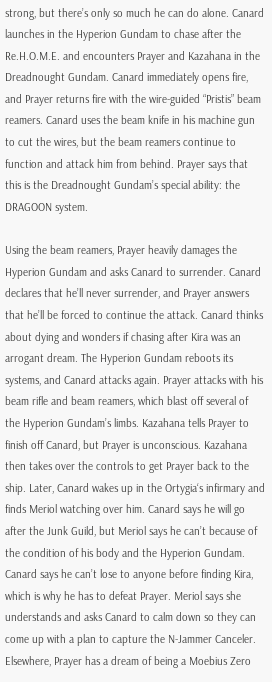strong, but there’s only so much he can do alone. Canard launches in the Hyperion Gundam to chase after the Re.H.O.M.E. and encounters Prayer and Kazahana in the Dreadnought Gundam. Canard immediately opens fire, and Prayer returns fire with the wire-guided “Pristis” beam reamers. Canard uses the beam knife in his machine gun to cut the wires, but the beam reamers continue to function and attack him from behind. Prayer says that this is the Dreadnought Gundam’s special ability: the DRAGOON system.

Using the beam reamers, Prayer heavily damages the Hyperion Gundam and asks Canard to surrender. Canard declares that he’ll never surrender, and Prayer answers that he’ll be forced to continue the attack. Canard thinks about dying and wonders if chasing after Kira was an arrogant dream. The Hyperion Gundam reboots its systems, and Canard attacks again. Prayer attacks with his beam rifle and beam reamers, which blast off several of the Hyperion Gundam’s limbs. Kazahana tells Prayer to finish off Canard, but Prayer is unconscious. Kazahana then takes over the controls to get Prayer back to the ship. Later, Canard wakes up in the Ortygia‘s infirmary and finds Meriol watching over him. Canard says he will go after the Junk Guild, but Meriol says he can’t because of the condition of his body and the Hyperion Gundam. Canard says he can’t lose to anyone before finding Kira, which is why he has to defeat Prayer. Meriol says she understands and asks Canard to calm down so they can come up with a plan to capture the N-Jammer Canceler. Elsewhere, Prayer has a dream of being a Moebius Zero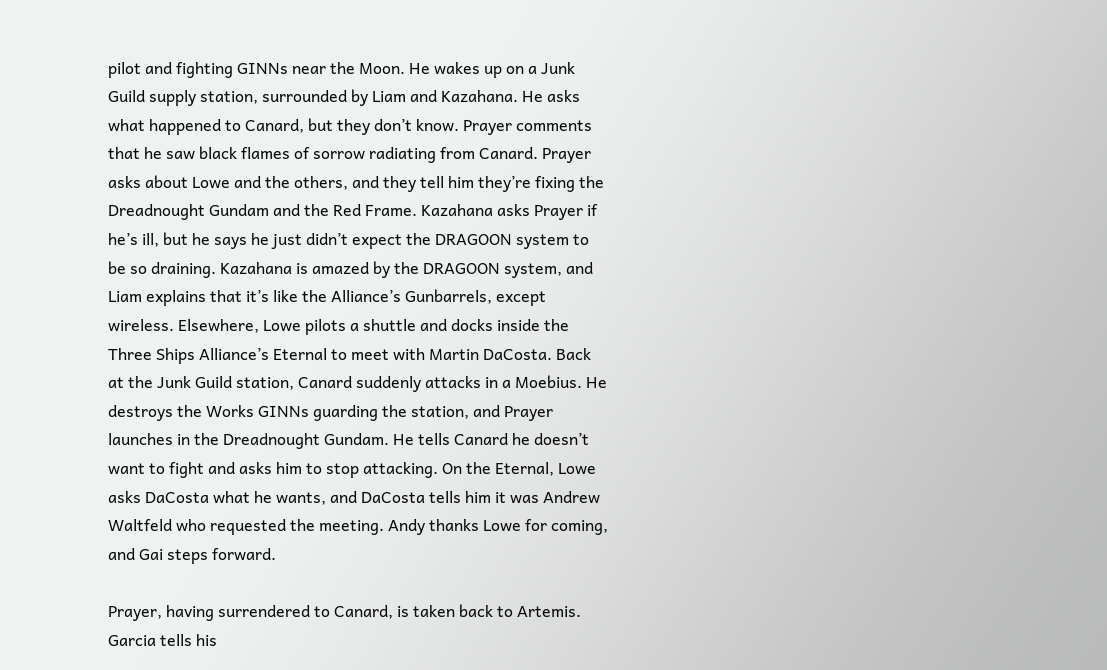pilot and fighting GINNs near the Moon. He wakes up on a Junk Guild supply station, surrounded by Liam and Kazahana. He asks what happened to Canard, but they don’t know. Prayer comments that he saw black flames of sorrow radiating from Canard. Prayer asks about Lowe and the others, and they tell him they’re fixing the Dreadnought Gundam and the Red Frame. Kazahana asks Prayer if he’s ill, but he says he just didn’t expect the DRAGOON system to be so draining. Kazahana is amazed by the DRAGOON system, and Liam explains that it’s like the Alliance’s Gunbarrels, except wireless. Elsewhere, Lowe pilots a shuttle and docks inside the Three Ships Alliance’s Eternal to meet with Martin DaCosta. Back at the Junk Guild station, Canard suddenly attacks in a Moebius. He destroys the Works GINNs guarding the station, and Prayer launches in the Dreadnought Gundam. He tells Canard he doesn’t want to fight and asks him to stop attacking. On the Eternal, Lowe asks DaCosta what he wants, and DaCosta tells him it was Andrew Waltfeld who requested the meeting. Andy thanks Lowe for coming, and Gai steps forward.

Prayer, having surrendered to Canard, is taken back to Artemis. Garcia tells his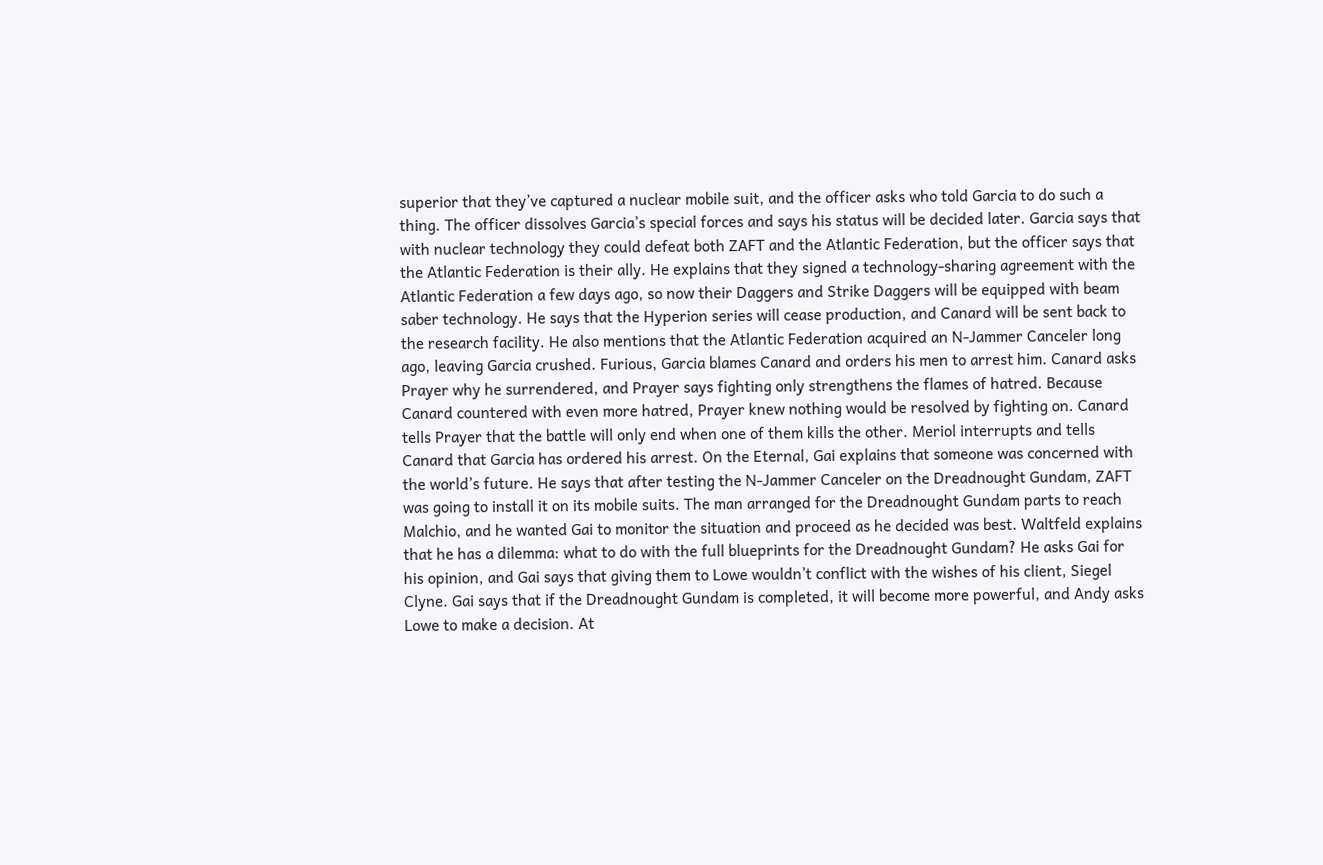superior that they’ve captured a nuclear mobile suit, and the officer asks who told Garcia to do such a thing. The officer dissolves Garcia’s special forces and says his status will be decided later. Garcia says that with nuclear technology they could defeat both ZAFT and the Atlantic Federation, but the officer says that the Atlantic Federation is their ally. He explains that they signed a technology-sharing agreement with the Atlantic Federation a few days ago, so now their Daggers and Strike Daggers will be equipped with beam saber technology. He says that the Hyperion series will cease production, and Canard will be sent back to the research facility. He also mentions that the Atlantic Federation acquired an N-Jammer Canceler long ago, leaving Garcia crushed. Furious, Garcia blames Canard and orders his men to arrest him. Canard asks Prayer why he surrendered, and Prayer says fighting only strengthens the flames of hatred. Because Canard countered with even more hatred, Prayer knew nothing would be resolved by fighting on. Canard tells Prayer that the battle will only end when one of them kills the other. Meriol interrupts and tells Canard that Garcia has ordered his arrest. On the Eternal, Gai explains that someone was concerned with the world’s future. He says that after testing the N-Jammer Canceler on the Dreadnought Gundam, ZAFT was going to install it on its mobile suits. The man arranged for the Dreadnought Gundam parts to reach Malchio, and he wanted Gai to monitor the situation and proceed as he decided was best. Waltfeld explains that he has a dilemma: what to do with the full blueprints for the Dreadnought Gundam? He asks Gai for his opinion, and Gai says that giving them to Lowe wouldn’t conflict with the wishes of his client, Siegel Clyne. Gai says that if the Dreadnought Gundam is completed, it will become more powerful, and Andy asks Lowe to make a decision. At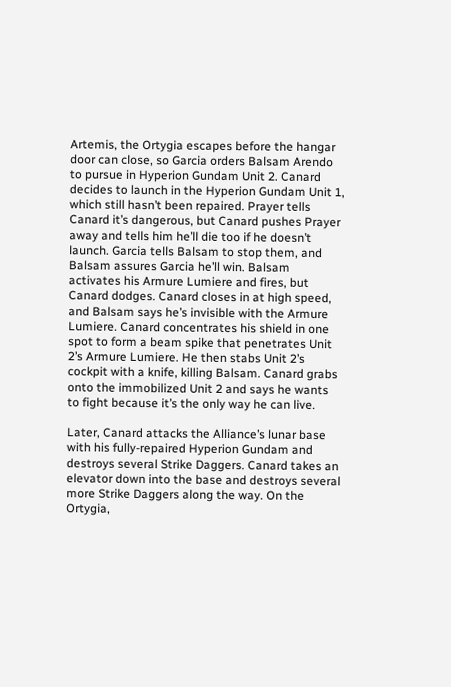Artemis, the Ortygia escapes before the hangar door can close, so Garcia orders Balsam Arendo to pursue in Hyperion Gundam Unit 2. Canard decides to launch in the Hyperion Gundam Unit 1, which still hasn’t been repaired. Prayer tells Canard it’s dangerous, but Canard pushes Prayer away and tells him he’ll die too if he doesn’t launch. Garcia tells Balsam to stop them, and Balsam assures Garcia he’ll win. Balsam activates his Armure Lumiere and fires, but Canard dodges. Canard closes in at high speed, and Balsam says he’s invisible with the Armure Lumiere. Canard concentrates his shield in one spot to form a beam spike that penetrates Unit 2’s Armure Lumiere. He then stabs Unit 2’s cockpit with a knife, killing Balsam. Canard grabs onto the immobilized Unit 2 and says he wants to fight because it’s the only way he can live.

Later, Canard attacks the Alliance’s lunar base with his fully-repaired Hyperion Gundam and destroys several Strike Daggers. Canard takes an elevator down into the base and destroys several more Strike Daggers along the way. On the Ortygia,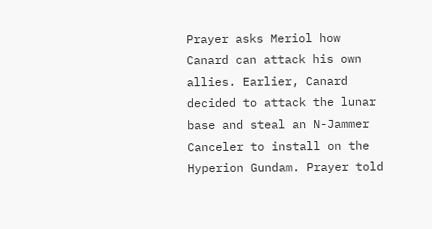Prayer asks Meriol how Canard can attack his own allies. Earlier, Canard decided to attack the lunar base and steal an N-Jammer Canceler to install on the Hyperion Gundam. Prayer told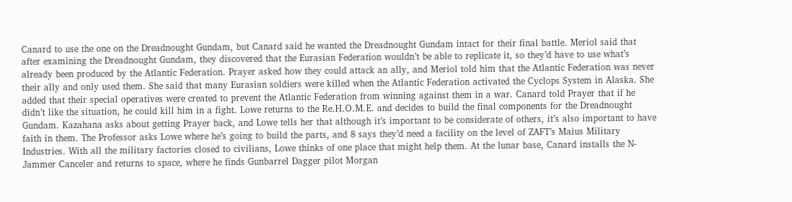Canard to use the one on the Dreadnought Gundam, but Canard said he wanted the Dreadnought Gundam intact for their final battle. Meriol said that after examining the Dreadnought Gundam, they discovered that the Eurasian Federation wouldn’t be able to replicate it, so they’d have to use what’s already been produced by the Atlantic Federation. Prayer asked how they could attack an ally, and Meriol told him that the Atlantic Federation was never their ally and only used them. She said that many Eurasian soldiers were killed when the Atlantic Federation activated the Cyclops System in Alaska. She added that their special operatives were created to prevent the Atlantic Federation from winning against them in a war. Canard told Prayer that if he didn’t like the situation, he could kill him in a fight. Lowe returns to the Re.H.O.M.E. and decides to build the final components for the Dreadnought Gundam. Kazahana asks about getting Prayer back, and Lowe tells her that although it’s important to be considerate of others, it’s also important to have faith in them. The Professor asks Lowe where he’s going to build the parts, and 8 says they’d need a facility on the level of ZAFT’s Maius Military Industries. With all the military factories closed to civilians, Lowe thinks of one place that might help them. At the lunar base, Canard installs the N-Jammer Canceler and returns to space, where he finds Gunbarrel Dagger pilot Morgan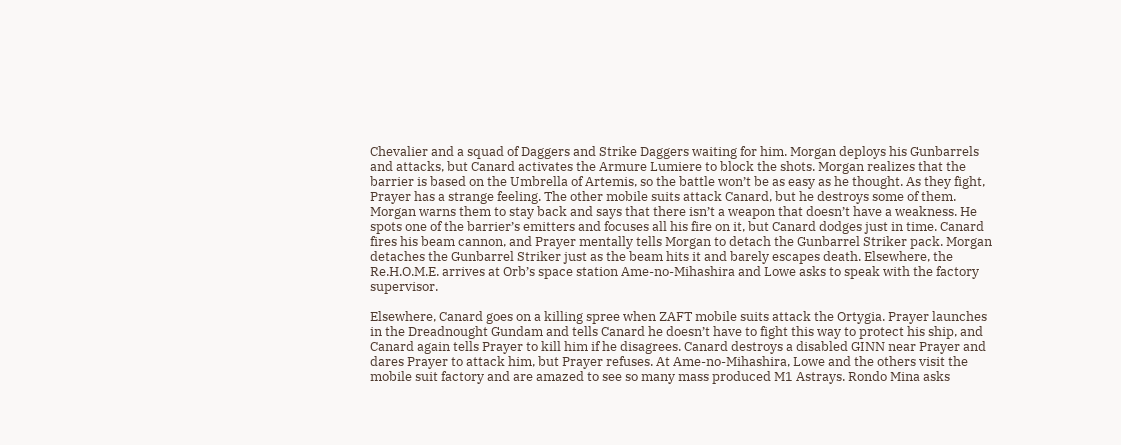Chevalier and a squad of Daggers and Strike Daggers waiting for him. Morgan deploys his Gunbarrels and attacks, but Canard activates the Armure Lumiere to block the shots. Morgan realizes that the barrier is based on the Umbrella of Artemis, so the battle won’t be as easy as he thought. As they fight, Prayer has a strange feeling. The other mobile suits attack Canard, but he destroys some of them. Morgan warns them to stay back and says that there isn’t a weapon that doesn’t have a weakness. He spots one of the barrier’s emitters and focuses all his fire on it, but Canard dodges just in time. Canard fires his beam cannon, and Prayer mentally tells Morgan to detach the Gunbarrel Striker pack. Morgan detaches the Gunbarrel Striker just as the beam hits it and barely escapes death. Elsewhere, the Re.H.O.M.E. arrives at Orb’s space station Ame-no-Mihashira and Lowe asks to speak with the factory supervisor.

Elsewhere, Canard goes on a killing spree when ZAFT mobile suits attack the Ortygia. Prayer launches in the Dreadnought Gundam and tells Canard he doesn’t have to fight this way to protect his ship, and Canard again tells Prayer to kill him if he disagrees. Canard destroys a disabled GINN near Prayer and dares Prayer to attack him, but Prayer refuses. At Ame-no-Mihashira, Lowe and the others visit the mobile suit factory and are amazed to see so many mass produced M1 Astrays. Rondo Mina asks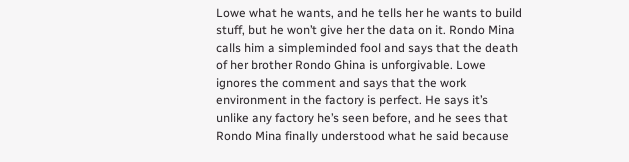Lowe what he wants, and he tells her he wants to build stuff, but he won’t give her the data on it. Rondo Mina calls him a simpleminded fool and says that the death of her brother Rondo Ghina is unforgivable. Lowe ignores the comment and says that the work environment in the factory is perfect. He says it’s unlike any factory he’s seen before, and he sees that Rondo Mina finally understood what he said because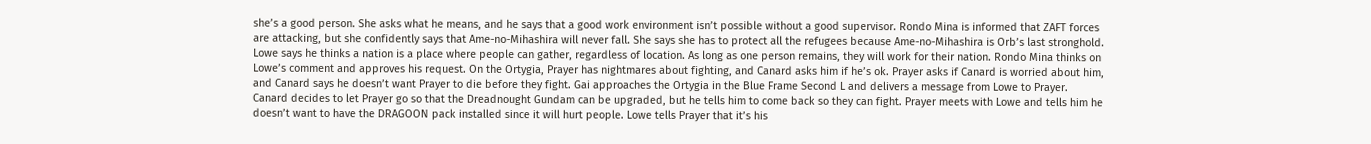she’s a good person. She asks what he means, and he says that a good work environment isn’t possible without a good supervisor. Rondo Mina is informed that ZAFT forces are attacking, but she confidently says that Ame-no-Mihashira will never fall. She says she has to protect all the refugees because Ame-no-Mihashira is Orb’s last stronghold. Lowe says he thinks a nation is a place where people can gather, regardless of location. As long as one person remains, they will work for their nation. Rondo Mina thinks on Lowe’s comment and approves his request. On the Ortygia, Prayer has nightmares about fighting, and Canard asks him if he’s ok. Prayer asks if Canard is worried about him, and Canard says he doesn’t want Prayer to die before they fight. Gai approaches the Ortygia in the Blue Frame Second L and delivers a message from Lowe to Prayer. Canard decides to let Prayer go so that the Dreadnought Gundam can be upgraded, but he tells him to come back so they can fight. Prayer meets with Lowe and tells him he doesn’t want to have the DRAGOON pack installed since it will hurt people. Lowe tells Prayer that it’s his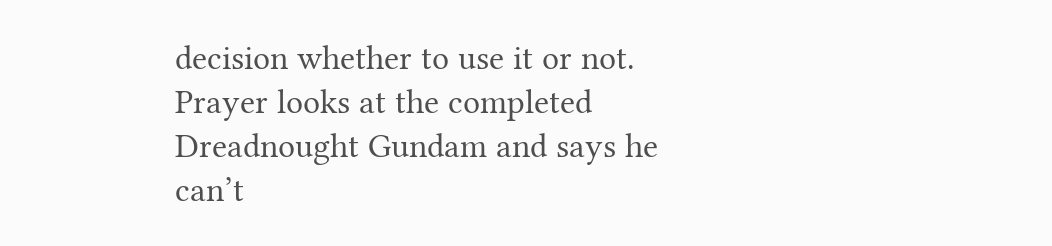decision whether to use it or not. Prayer looks at the completed Dreadnought Gundam and says he can’t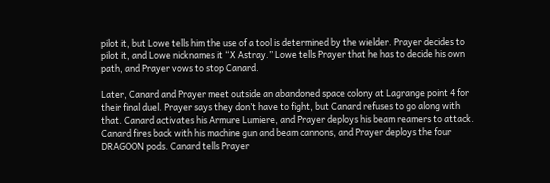pilot it, but Lowe tells him the use of a tool is determined by the wielder. Prayer decides to pilot it, and Lowe nicknames it “X Astray.” Lowe tells Prayer that he has to decide his own path, and Prayer vows to stop Canard.

Later, Canard and Prayer meet outside an abandoned space colony at Lagrange point 4 for their final duel. Prayer says they don’t have to fight, but Canard refuses to go along with that. Canard activates his Armure Lumiere, and Prayer deploys his beam reamers to attack. Canard fires back with his machine gun and beam cannons, and Prayer deploys the four DRAGOON pods. Canard tells Prayer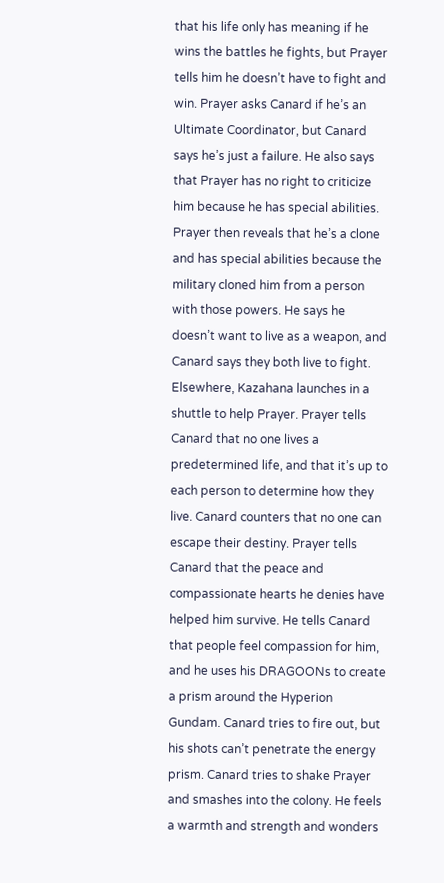that his life only has meaning if he wins the battles he fights, but Prayer tells him he doesn’t have to fight and win. Prayer asks Canard if he’s an Ultimate Coordinator, but Canard says he’s just a failure. He also says that Prayer has no right to criticize him because he has special abilities. Prayer then reveals that he’s a clone and has special abilities because the military cloned him from a person with those powers. He says he doesn’t want to live as a weapon, and Canard says they both live to fight. Elsewhere, Kazahana launches in a shuttle to help Prayer. Prayer tells Canard that no one lives a predetermined life, and that it’s up to each person to determine how they live. Canard counters that no one can escape their destiny. Prayer tells Canard that the peace and compassionate hearts he denies have helped him survive. He tells Canard that people feel compassion for him, and he uses his DRAGOONs to create a prism around the Hyperion Gundam. Canard tries to fire out, but his shots can’t penetrate the energy prism. Canard tries to shake Prayer and smashes into the colony. He feels a warmth and strength and wonders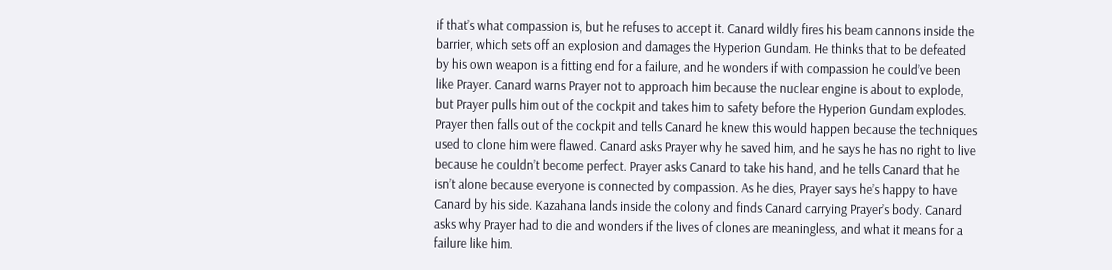if that’s what compassion is, but he refuses to accept it. Canard wildly fires his beam cannons inside the barrier, which sets off an explosion and damages the Hyperion Gundam. He thinks that to be defeated by his own weapon is a fitting end for a failure, and he wonders if with compassion he could’ve been like Prayer. Canard warns Prayer not to approach him because the nuclear engine is about to explode, but Prayer pulls him out of the cockpit and takes him to safety before the Hyperion Gundam explodes. Prayer then falls out of the cockpit and tells Canard he knew this would happen because the techniques used to clone him were flawed. Canard asks Prayer why he saved him, and he says he has no right to live because he couldn’t become perfect. Prayer asks Canard to take his hand, and he tells Canard that he isn’t alone because everyone is connected by compassion. As he dies, Prayer says he’s happy to have Canard by his side. Kazahana lands inside the colony and finds Canard carrying Prayer’s body. Canard asks why Prayer had to die and wonders if the lives of clones are meaningless, and what it means for a failure like him.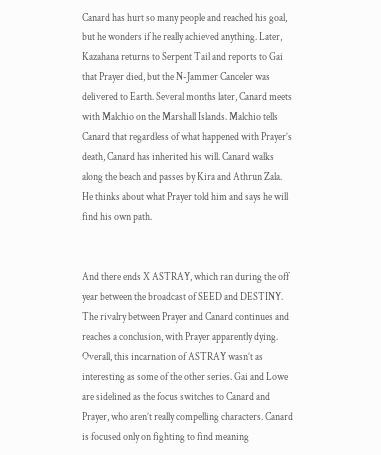Canard has hurt so many people and reached his goal, but he wonders if he really achieved anything. Later, Kazahana returns to Serpent Tail and reports to Gai that Prayer died, but the N-Jammer Canceler was delivered to Earth. Several months later, Canard meets with Malchio on the Marshall Islands. Malchio tells Canard that regardless of what happened with Prayer’s death, Canard has inherited his will. Canard walks along the beach and passes by Kira and Athrun Zala. He thinks about what Prayer told him and says he will find his own path.


And there ends X ASTRAY, which ran during the off year between the broadcast of SEED and DESTINY. The rivalry between Prayer and Canard continues and reaches a conclusion, with Prayer apparently dying. Overall, this incarnation of ASTRAY wasn’t as interesting as some of the other series. Gai and Lowe are sidelined as the focus switches to Canard and Prayer, who aren’t really compelling characters. Canard is focused only on fighting to find meaning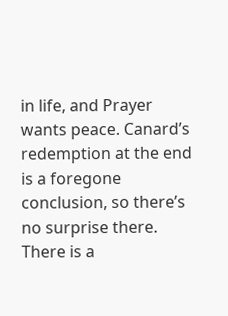in life, and Prayer wants peace. Canard’s redemption at the end is a foregone conclusion, so there’s no surprise there. There is a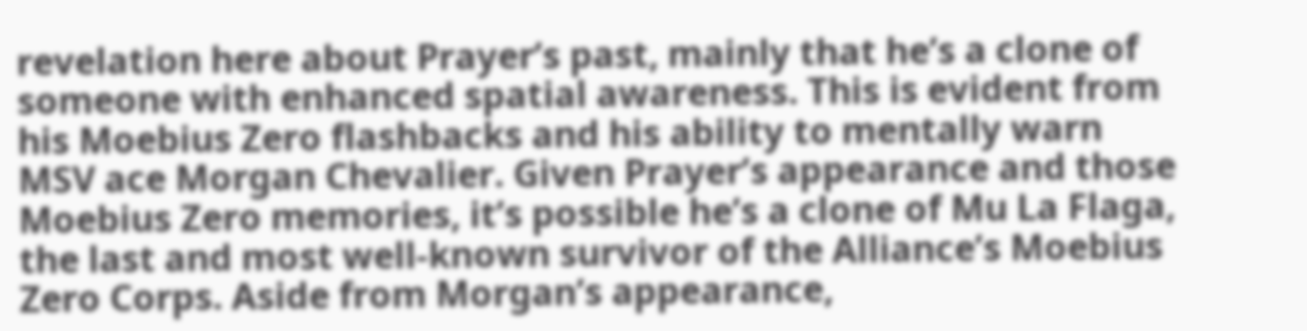revelation here about Prayer’s past, mainly that he’s a clone of someone with enhanced spatial awareness. This is evident from his Moebius Zero flashbacks and his ability to mentally warn MSV ace Morgan Chevalier. Given Prayer’s appearance and those Moebius Zero memories, it’s possible he’s a clone of Mu La Flaga, the last and most well-known survivor of the Alliance’s Moebius Zero Corps. Aside from Morgan’s appearance,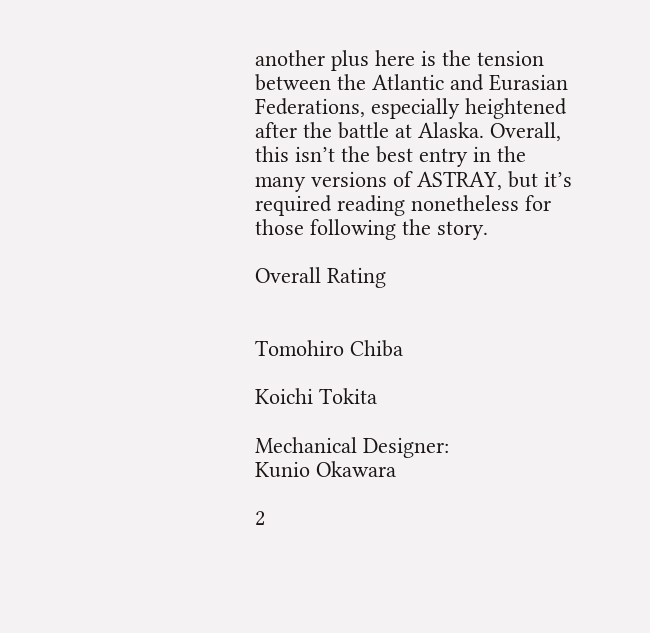another plus here is the tension between the Atlantic and Eurasian Federations, especially heightened after the battle at Alaska. Overall, this isn’t the best entry in the many versions of ASTRAY, but it’s required reading nonetheless for those following the story.

Overall Rating


Tomohiro Chiba

Koichi Tokita

Mechanical Designer:
Kunio Okawara

2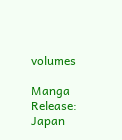volumes

Manga Release:
Japan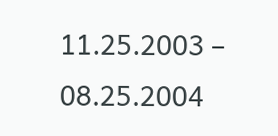11.25.2003 – 08.25.2004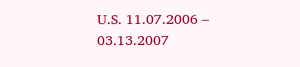U.S. 11.07.2006 – 03.13.2007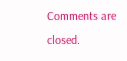Comments are closed.